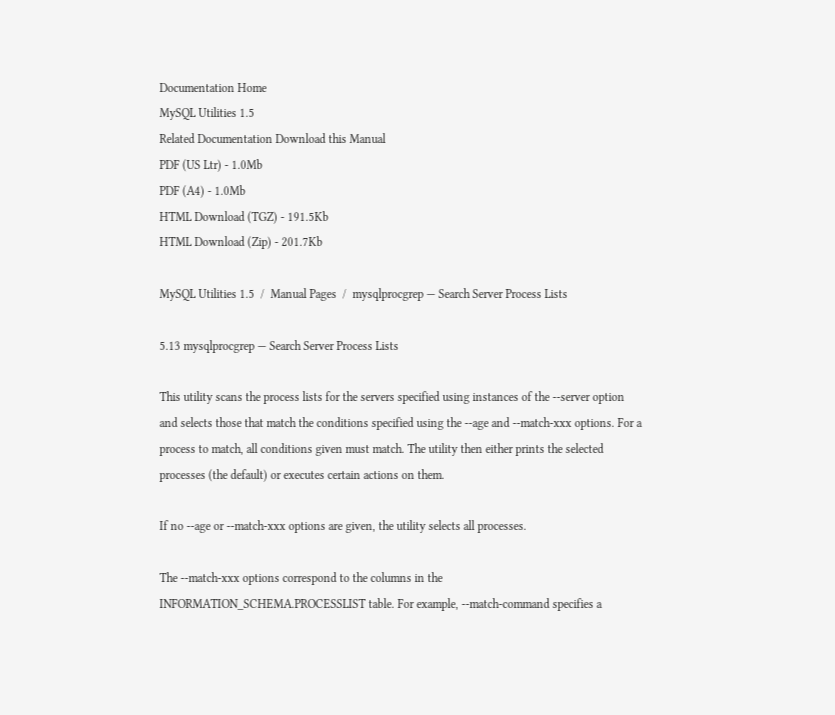Documentation Home
MySQL Utilities 1.5
Related Documentation Download this Manual
PDF (US Ltr) - 1.0Mb
PDF (A4) - 1.0Mb
HTML Download (TGZ) - 191.5Kb
HTML Download (Zip) - 201.7Kb

MySQL Utilities 1.5  /  Manual Pages  /  mysqlprocgrep — Search Server Process Lists

5.13 mysqlprocgrep — Search Server Process Lists

This utility scans the process lists for the servers specified using instances of the --server option and selects those that match the conditions specified using the --age and --match-xxx options. For a process to match, all conditions given must match. The utility then either prints the selected processes (the default) or executes certain actions on them.

If no --age or --match-xxx options are given, the utility selects all processes.

The --match-xxx options correspond to the columns in the INFORMATION_SCHEMA.PROCESSLIST table. For example, --match-command specifies a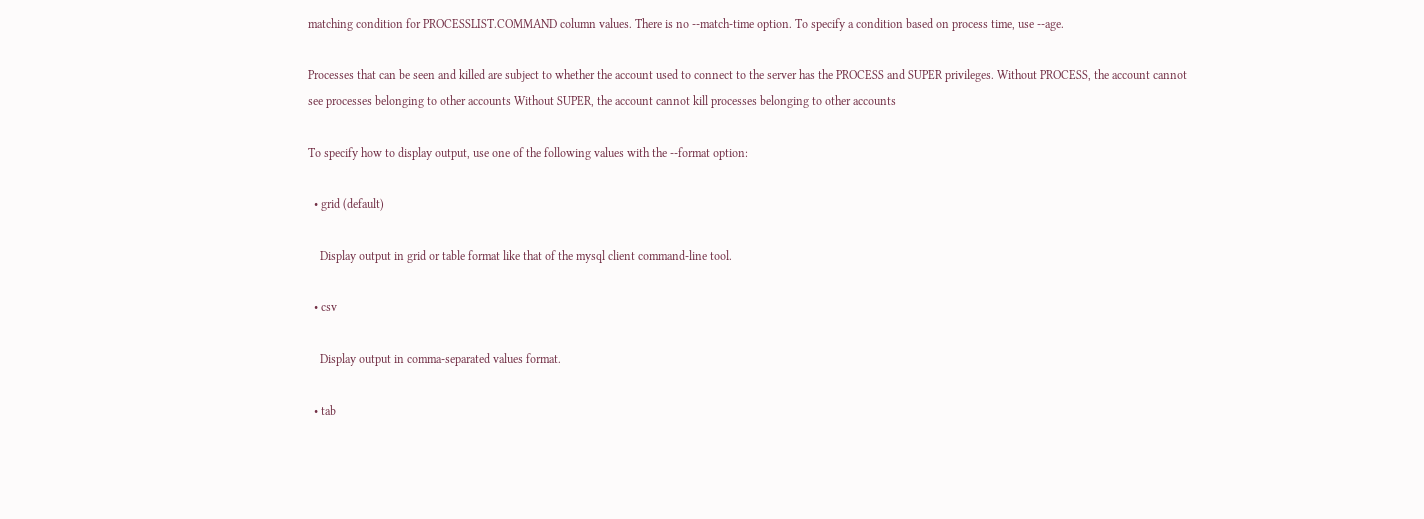matching condition for PROCESSLIST.COMMAND column values. There is no --match-time option. To specify a condition based on process time, use --age.

Processes that can be seen and killed are subject to whether the account used to connect to the server has the PROCESS and SUPER privileges. Without PROCESS, the account cannot see processes belonging to other accounts Without SUPER, the account cannot kill processes belonging to other accounts

To specify how to display output, use one of the following values with the --format option:

  • grid (default)

    Display output in grid or table format like that of the mysql client command-line tool.

  • csv

    Display output in comma-separated values format.

  • tab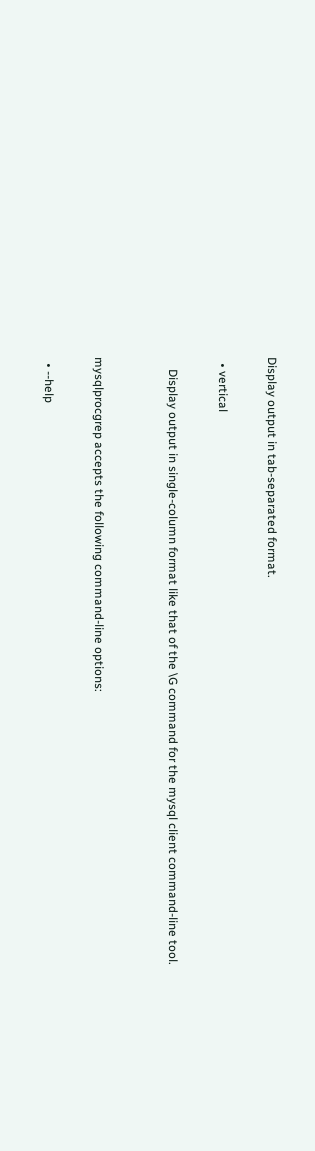Display output in tab-separated format.

  • vertical

    Display output in single-column format like that of the \G command for the mysql client command-line tool.


mysqlprocgrep accepts the following command-line options:

  • --help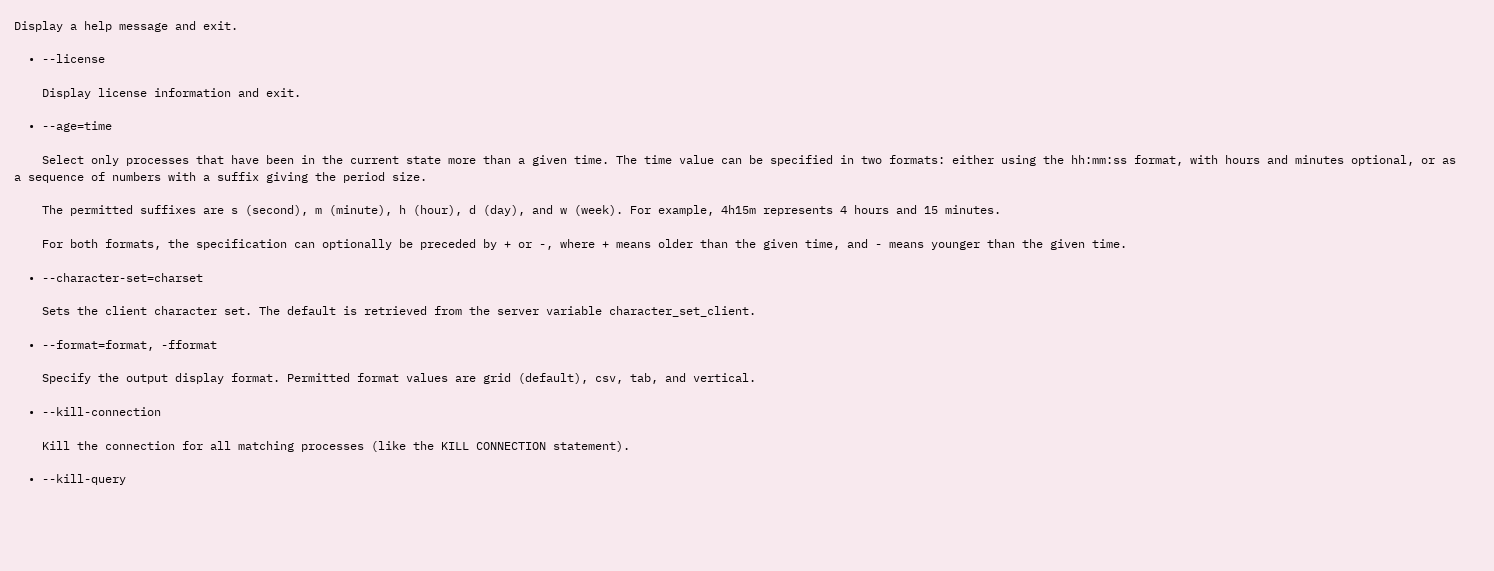Display a help message and exit.

  • --license

    Display license information and exit.

  • --age=time

    Select only processes that have been in the current state more than a given time. The time value can be specified in two formats: either using the hh:mm:ss format, with hours and minutes optional, or as a sequence of numbers with a suffix giving the period size.

    The permitted suffixes are s (second), m (minute), h (hour), d (day), and w (week). For example, 4h15m represents 4 hours and 15 minutes.

    For both formats, the specification can optionally be preceded by + or -, where + means older than the given time, and - means younger than the given time.

  • --character-set=charset

    Sets the client character set. The default is retrieved from the server variable character_set_client.

  • --format=format, -fformat

    Specify the output display format. Permitted format values are grid (default), csv, tab, and vertical.

  • --kill-connection

    Kill the connection for all matching processes (like the KILL CONNECTION statement).

  • --kill-query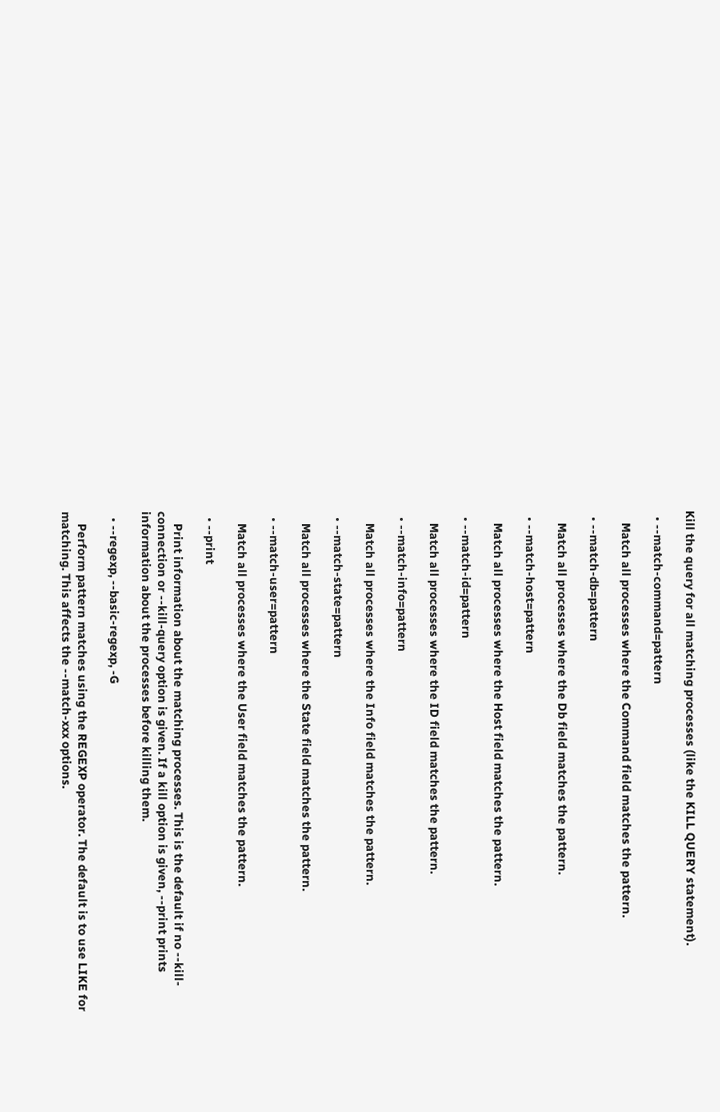Kill the query for all matching processes (like the KILL QUERY statement).

  • --match-command=pattern

    Match all processes where the Command field matches the pattern.

  • --match-db=pattern

    Match all processes where the Db field matches the pattern.

  • --match-host=pattern

    Match all processes where the Host field matches the pattern.

  • --match-id=pattern

    Match all processes where the ID field matches the pattern.

  • --match-info=pattern

    Match all processes where the Info field matches the pattern.

  • --match-state=pattern

    Match all processes where the State field matches the pattern.

  • --match-user=pattern

    Match all processes where the User field matches the pattern.

  • --print

    Print information about the matching processes. This is the default if no --kill-connection or --kill-query option is given. If a kill option is given, --print prints information about the processes before killing them.

  • --regexp, --basic-regexp, -G

    Perform pattern matches using the REGEXP operator. The default is to use LIKE for matching. This affects the --match-xxx options.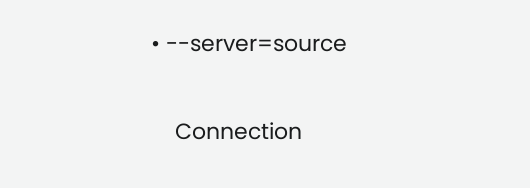• --server=source

    Connection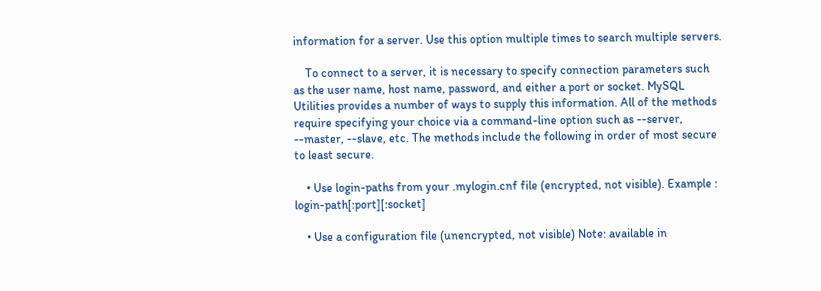information for a server. Use this option multiple times to search multiple servers.

    To connect to a server, it is necessary to specify connection parameters such as the user name, host name, password, and either a port or socket. MySQL Utilities provides a number of ways to supply this information. All of the methods require specifying your choice via a command-line option such as --server, --master, --slave, etc. The methods include the following in order of most secure to least secure.

    • Use login-paths from your .mylogin.cnf file (encrypted, not visible). Example : login-path[:port][:socket]

    • Use a configuration file (unencrypted, not visible) Note: available in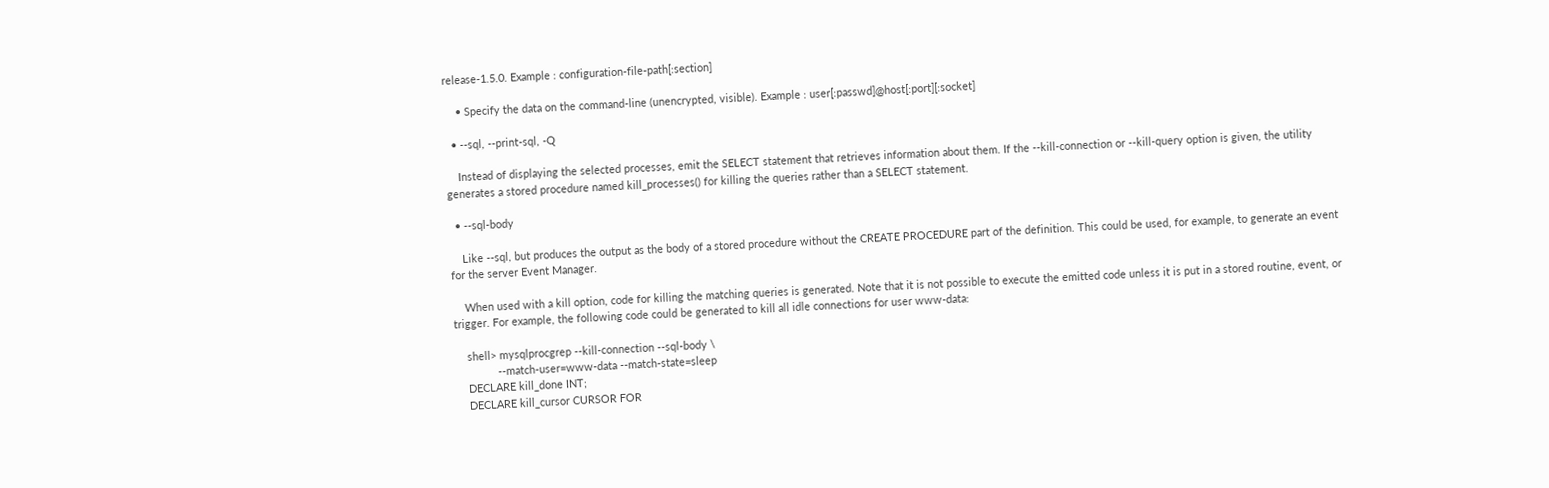release-1.5.0. Example : configuration-file-path[:section]

    • Specify the data on the command-line (unencrypted, visible). Example : user[:passwd]@host[:port][:socket]

  • --sql, --print-sql, -Q

    Instead of displaying the selected processes, emit the SELECT statement that retrieves information about them. If the --kill-connection or --kill-query option is given, the utility generates a stored procedure named kill_processes() for killing the queries rather than a SELECT statement.

  • --sql-body

    Like --sql, but produces the output as the body of a stored procedure without the CREATE PROCEDURE part of the definition. This could be used, for example, to generate an event for the server Event Manager.

    When used with a kill option, code for killing the matching queries is generated. Note that it is not possible to execute the emitted code unless it is put in a stored routine, event, or trigger. For example, the following code could be generated to kill all idle connections for user www-data:

    shell> mysqlprocgrep --kill-connection --sql-body \
              --match-user=www-data --match-state=sleep
    DECLARE kill_done INT;
    DECLARE kill_cursor CURSOR FOR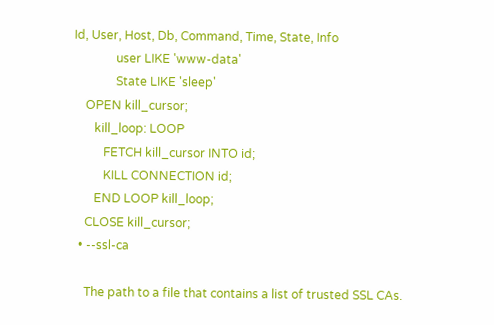Id, User, Host, Db, Command, Time, State, Info
              user LIKE 'www-data'
              State LIKE 'sleep'
    OPEN kill_cursor;
       kill_loop: LOOP
          FETCH kill_cursor INTO id;
          KILL CONNECTION id;
       END LOOP kill_loop;
    CLOSE kill_cursor;
  • --ssl-ca

    The path to a file that contains a list of trusted SSL CAs.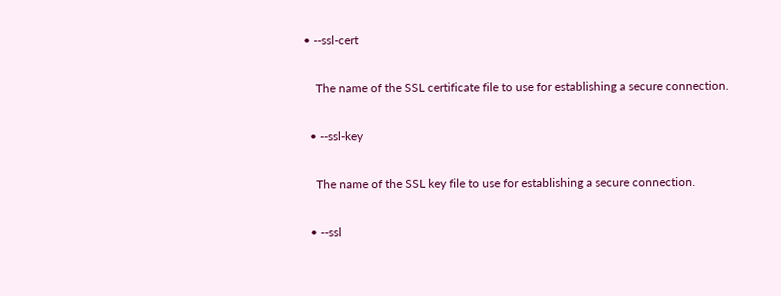• --ssl-cert

    The name of the SSL certificate file to use for establishing a secure connection.

  • --ssl-key

    The name of the SSL key file to use for establishing a secure connection.

  • --ssl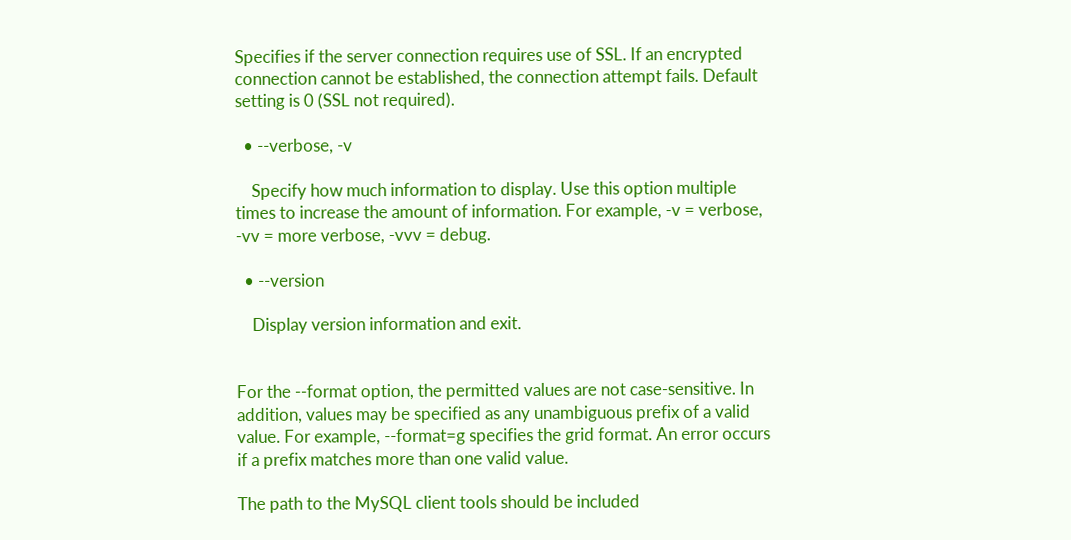Specifies if the server connection requires use of SSL. If an encrypted connection cannot be established, the connection attempt fails. Default setting is 0 (SSL not required).

  • --verbose, -v

    Specify how much information to display. Use this option multiple times to increase the amount of information. For example, -v = verbose, -vv = more verbose, -vvv = debug.

  • --version

    Display version information and exit.


For the --format option, the permitted values are not case-sensitive. In addition, values may be specified as any unambiguous prefix of a valid value. For example, --format=g specifies the grid format. An error occurs if a prefix matches more than one valid value.

The path to the MySQL client tools should be included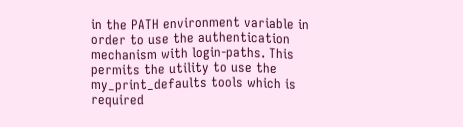in the PATH environment variable in order to use the authentication mechanism with login-paths. This permits the utility to use the my_print_defaults tools which is required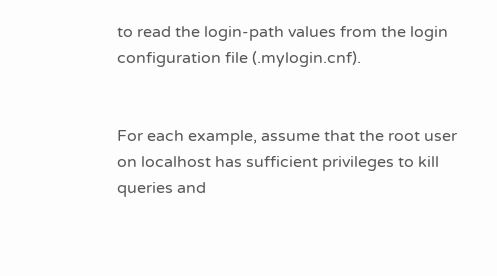to read the login-path values from the login configuration file (.mylogin.cnf).


For each example, assume that the root user on localhost has sufficient privileges to kill queries and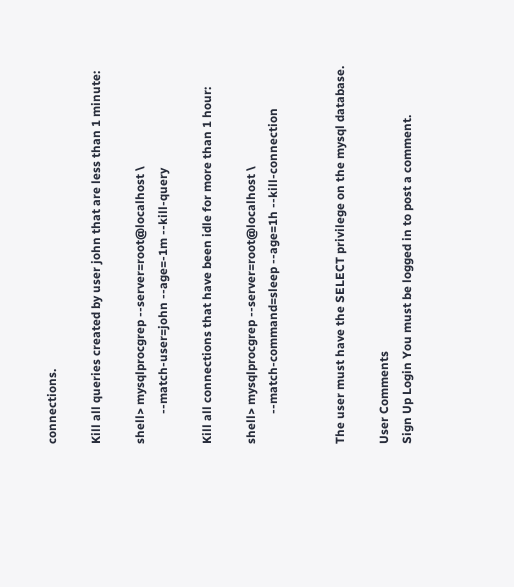connections.

Kill all queries created by user john that are less than 1 minute:

shell> mysqlprocgrep --server=root@localhost \
          --match-user=john --age=-1m --kill-query

Kill all connections that have been idle for more than 1 hour:

shell> mysqlprocgrep --server=root@localhost \
          --match-command=sleep --age=1h --kill-connection


The user must have the SELECT privilege on the mysql database.

User Comments
Sign Up Login You must be logged in to post a comment.